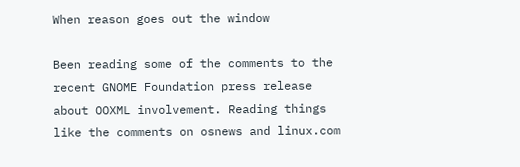When reason goes out the window

Been reading some of the comments to the recent GNOME Foundation press release about OOXML involvement. Reading things like the comments on osnews and linux.com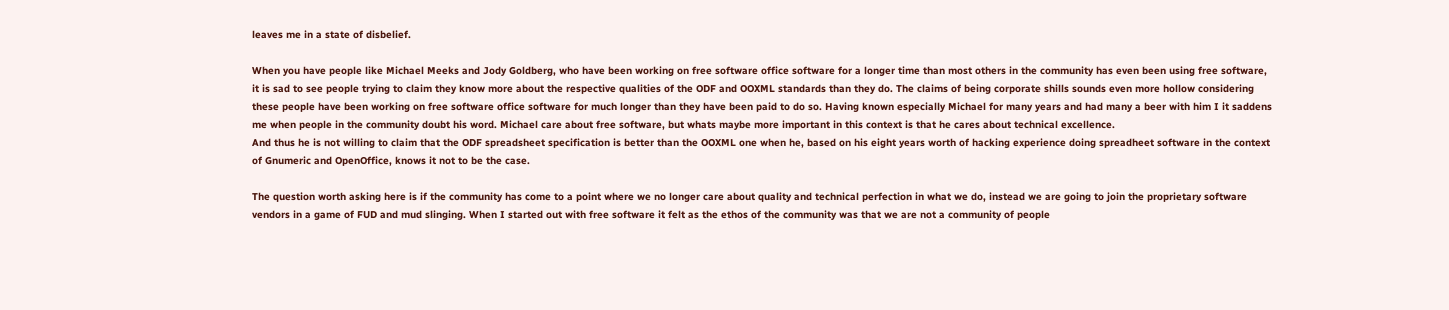leaves me in a state of disbelief.

When you have people like Michael Meeks and Jody Goldberg, who have been working on free software office software for a longer time than most others in the community has even been using free software, it is sad to see people trying to claim they know more about the respective qualities of the ODF and OOXML standards than they do. The claims of being corporate shills sounds even more hollow considering these people have been working on free software office software for much longer than they have been paid to do so. Having known especially Michael for many years and had many a beer with him I it saddens me when people in the community doubt his word. Michael care about free software, but whats maybe more important in this context is that he cares about technical excellence.
And thus he is not willing to claim that the ODF spreadsheet specification is better than the OOXML one when he, based on his eight years worth of hacking experience doing spreadheet software in the context of Gnumeric and OpenOffice, knows it not to be the case.

The question worth asking here is if the community has come to a point where we no longer care about quality and technical perfection in what we do, instead we are going to join the proprietary software vendors in a game of FUD and mud slinging. When I started out with free software it felt as the ethos of the community was that we are not a community of people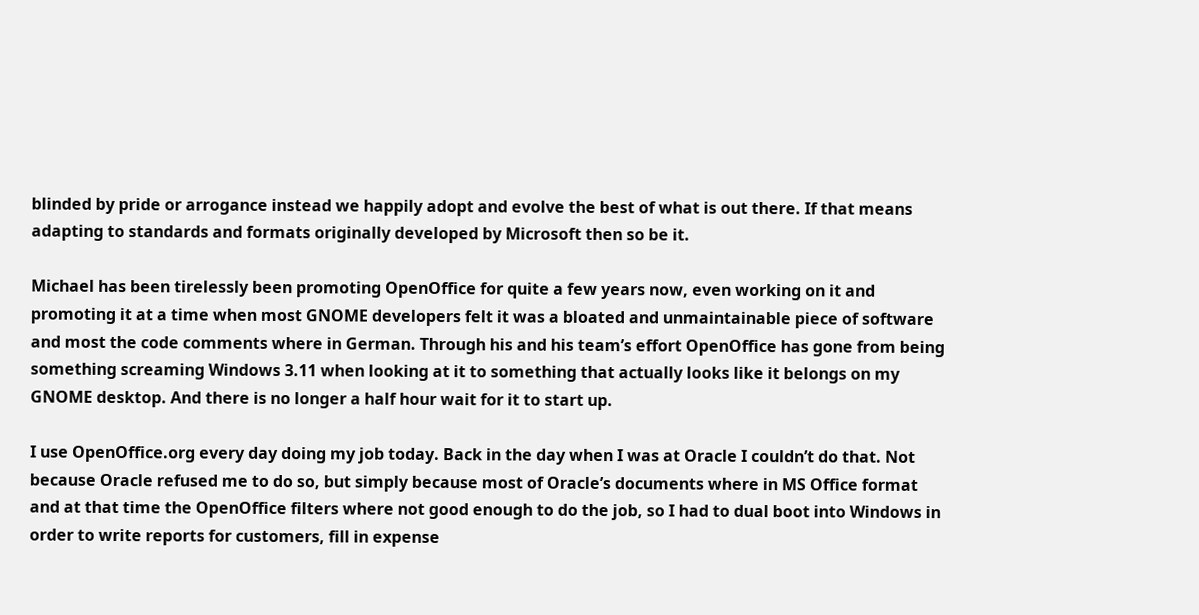blinded by pride or arrogance instead we happily adopt and evolve the best of what is out there. If that means adapting to standards and formats originally developed by Microsoft then so be it.

Michael has been tirelessly been promoting OpenOffice for quite a few years now, even working on it and promoting it at a time when most GNOME developers felt it was a bloated and unmaintainable piece of software and most the code comments where in German. Through his and his team’s effort OpenOffice has gone from being something screaming Windows 3.11 when looking at it to something that actually looks like it belongs on my GNOME desktop. And there is no longer a half hour wait for it to start up.

I use OpenOffice.org every day doing my job today. Back in the day when I was at Oracle I couldn’t do that. Not because Oracle refused me to do so, but simply because most of Oracle’s documents where in MS Office format and at that time the OpenOffice filters where not good enough to do the job, so I had to dual boot into Windows in order to write reports for customers, fill in expense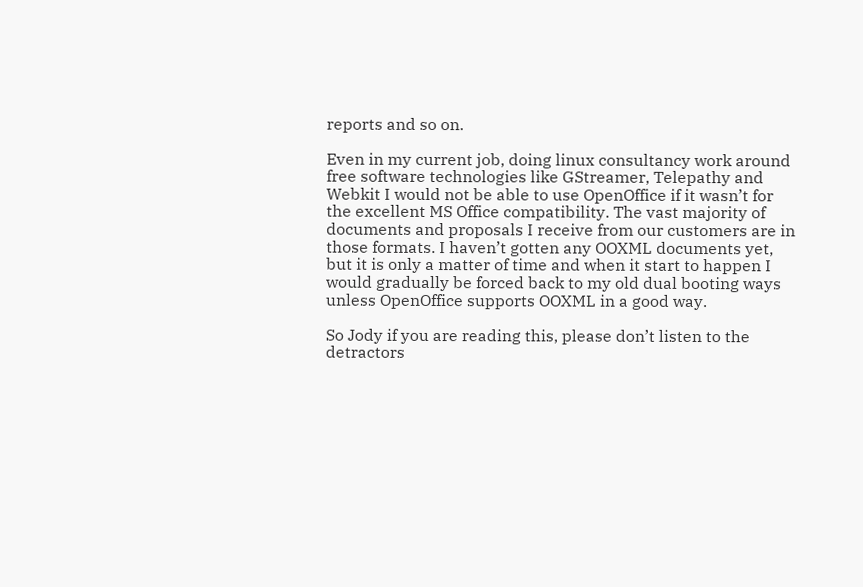reports and so on.

Even in my current job, doing linux consultancy work around free software technologies like GStreamer, Telepathy and Webkit I would not be able to use OpenOffice if it wasn’t for the excellent MS Office compatibility. The vast majority of documents and proposals I receive from our customers are in those formats. I haven’t gotten any OOXML documents yet, but it is only a matter of time and when it start to happen I would gradually be forced back to my old dual booting ways unless OpenOffice supports OOXML in a good way.

So Jody if you are reading this, please don’t listen to the detractors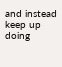and instead keep up doing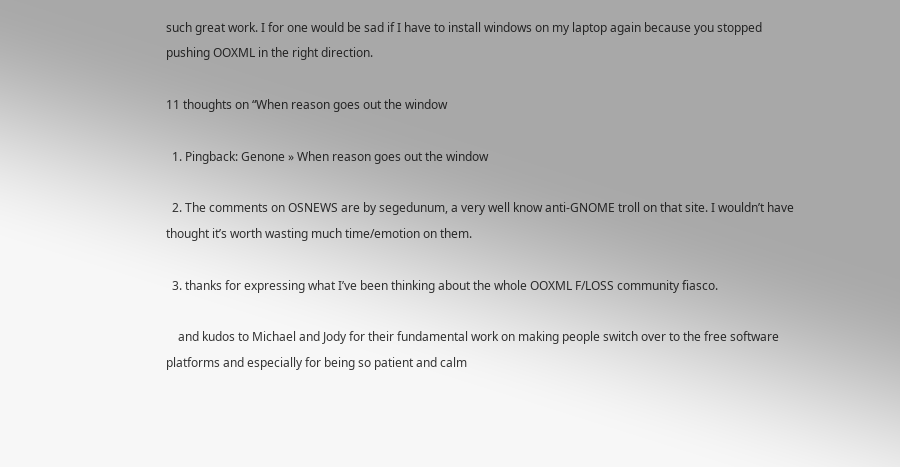such great work. I for one would be sad if I have to install windows on my laptop again because you stopped pushing OOXML in the right direction.

11 thoughts on “When reason goes out the window

  1. Pingback: Genone » When reason goes out the window

  2. The comments on OSNEWS are by segedunum, a very well know anti-GNOME troll on that site. I wouldn’t have thought it’s worth wasting much time/emotion on them.

  3. thanks for expressing what I’ve been thinking about the whole OOXML F/LOSS community fiasco.

    and kudos to Michael and Jody for their fundamental work on making people switch over to the free software platforms and especially for being so patient and calm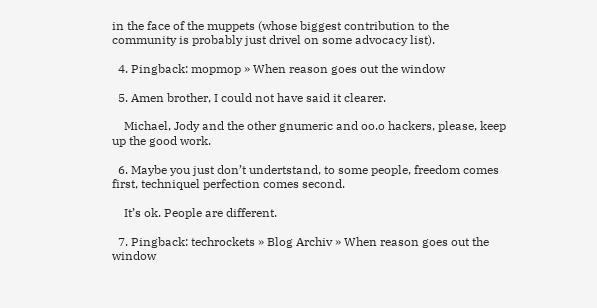in the face of the muppets (whose biggest contribution to the community is probably just drivel on some advocacy list).

  4. Pingback: mopmop » When reason goes out the window

  5. Amen brother, I could not have said it clearer.

    Michael, Jody and the other gnumeric and oo.o hackers, please, keep up the good work.

  6. Maybe you just don’t undertstand, to some people, freedom comes first, techniquel perfection comes second.

    It’s ok. People are different.

  7. Pingback: techrockets » Blog Archiv » When reason goes out the window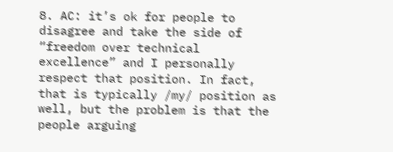8. AC: it’s ok for people to disagree and take the side of “freedom over technical excellence” and I personally respect that position. In fact, that is typically /my/ position as well, but the problem is that the people arguing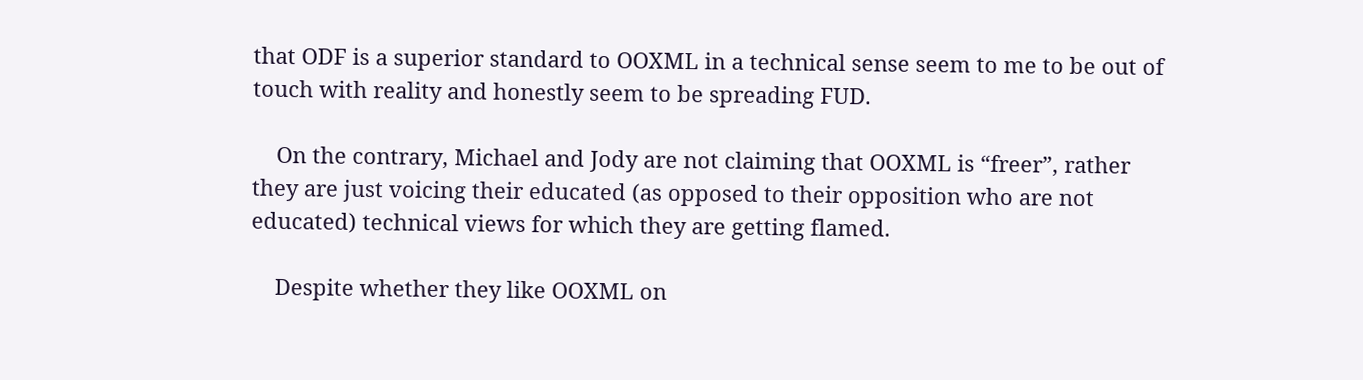that ODF is a superior standard to OOXML in a technical sense seem to me to be out of touch with reality and honestly seem to be spreading FUD.

    On the contrary, Michael and Jody are not claiming that OOXML is “freer”, rather they are just voicing their educated (as opposed to their opposition who are not educated) technical views for which they are getting flamed.

    Despite whether they like OOXML on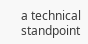a technical standpoint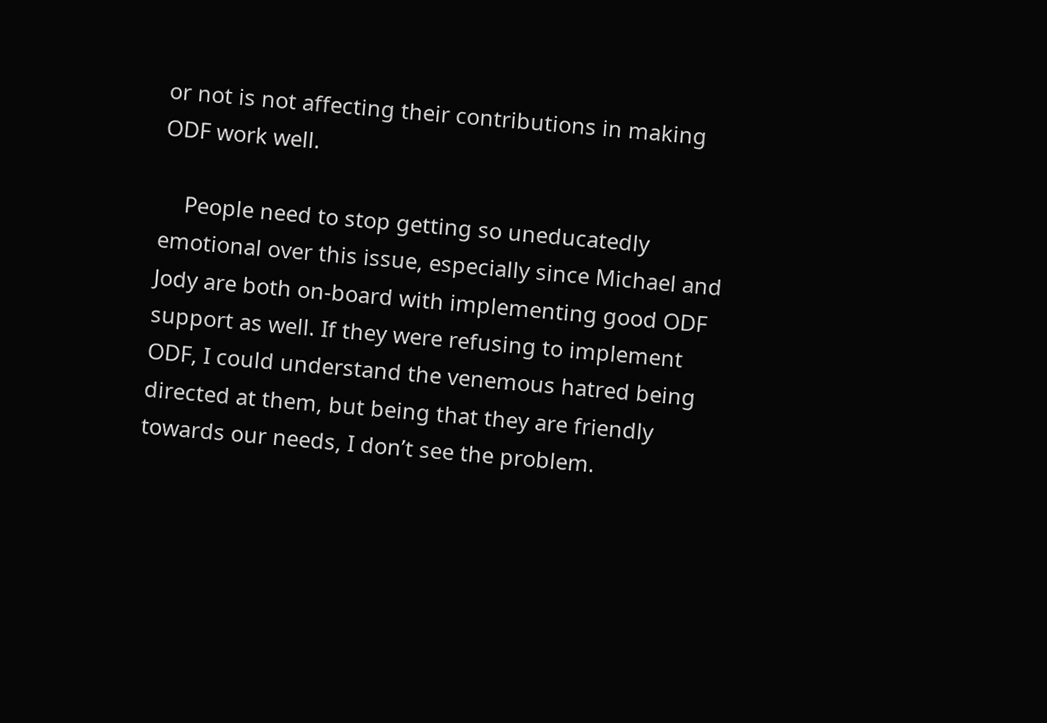or not is not affecting their contributions in making ODF work well.

    People need to stop getting so uneducatedly emotional over this issue, especially since Michael and Jody are both on-board with implementing good ODF support as well. If they were refusing to implement ODF, I could understand the venemous hatred being directed at them, but being that they are friendly towards our needs, I don’t see the problem.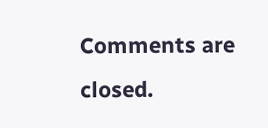Comments are closed.